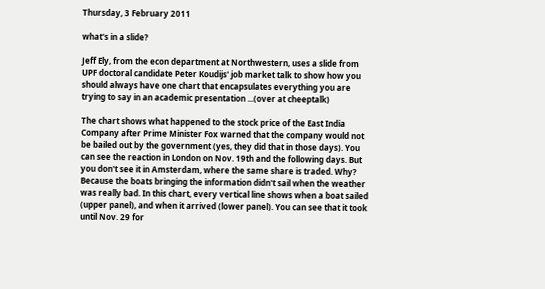Thursday, 3 February 2011

what's in a slide?

Jeff Ely, from the econ department at Northwestern, uses a slide from UPF doctoral candidate Peter Koudijs' job market talk to show how you should always have one chart that encapsulates everything you are trying to say in an academic presentation ...(over at cheeptalk)

The chart shows what happened to the stock price of the East India Company after Prime Minister Fox warned that the company would not be bailed out by the government (yes, they did that in those days). You can see the reaction in London on Nov. 19th and the following days. But you don't see it in Amsterdam, where the same share is traded. Why? Because the boats bringing the information didn't sail when the weather was really bad. In this chart, every vertical line shows when a boat sailed (upper panel), and when it arrived (lower panel). You can see that it took until Nov. 29 for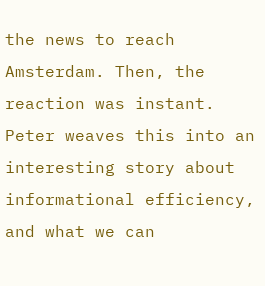the news to reach Amsterdam. Then, the reaction was instant. Peter weaves this into an interesting story about informational efficiency, and what we can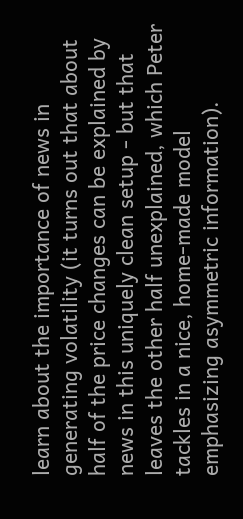learn about the importance of news in generating volatility (it turns out that about half of the price changes can be explained by news in this uniquely clean setup - but that leaves the other half unexplained, which Peter tackles in a nice, home-made model emphasizing asymmetric information).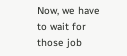Now, we have to wait for those job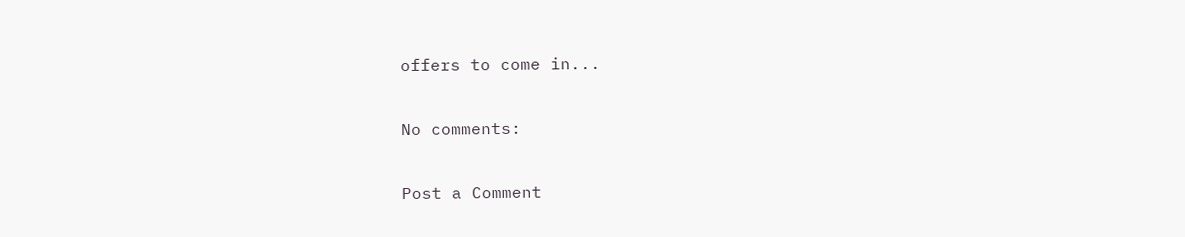offers to come in...

No comments:

Post a Comment